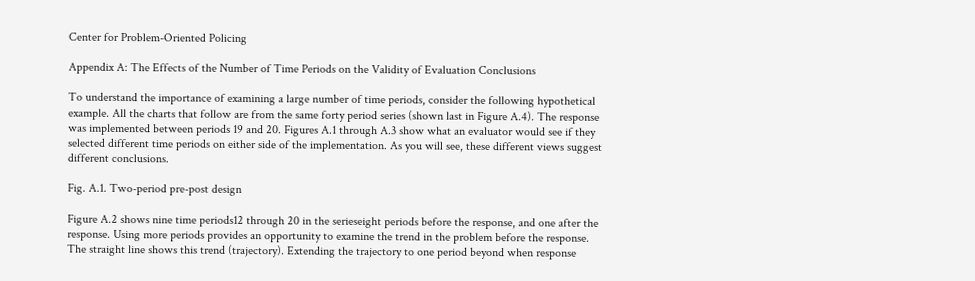Center for Problem-Oriented Policing

Appendix A: The Effects of the Number of Time Periods on the Validity of Evaluation Conclusions

To understand the importance of examining a large number of time periods, consider the following hypothetical example. All the charts that follow are from the same forty period series (shown last in Figure A.4). The response was implemented between periods 19 and 20. Figures A.1 through A.3 show what an evaluator would see if they selected different time periods on either side of the implementation. As you will see, these different views suggest different conclusions.

Fig. A.1. Two-period pre-post design

Figure A.2 shows nine time periods12 through 20 in the serieseight periods before the response, and one after the response. Using more periods provides an opportunity to examine the trend in the problem before the response. The straight line shows this trend (trajectory). Extending the trajectory to one period beyond when response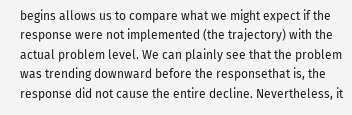begins allows us to compare what we might expect if the response were not implemented (the trajectory) with the actual problem level. We can plainly see that the problem was trending downward before the responsethat is, the response did not cause the entire decline. Nevertheless, it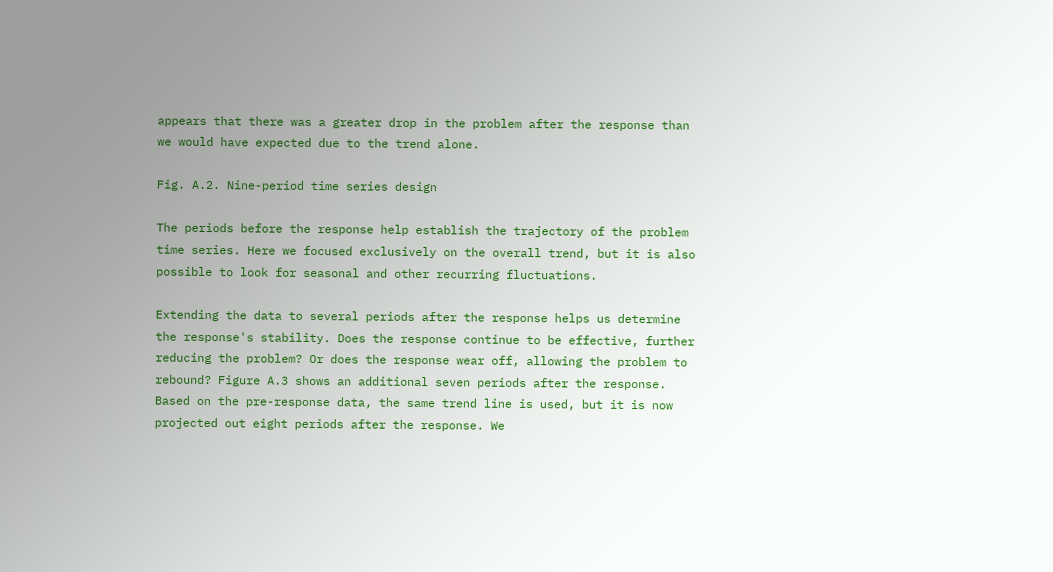appears that there was a greater drop in the problem after the response than we would have expected due to the trend alone.

Fig. A.2. Nine-period time series design

The periods before the response help establish the trajectory of the problem time series. Here we focused exclusively on the overall trend, but it is also possible to look for seasonal and other recurring fluctuations.

Extending the data to several periods after the response helps us determine the response's stability. Does the response continue to be effective, further reducing the problem? Or does the response wear off, allowing the problem to rebound? Figure A.3 shows an additional seven periods after the response. Based on the pre-response data, the same trend line is used, but it is now projected out eight periods after the response. We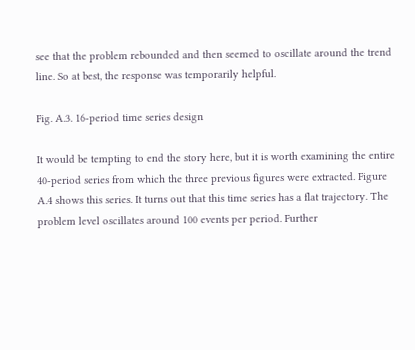see that the problem rebounded and then seemed to oscillate around the trend line. So at best, the response was temporarily helpful.

Fig. A.3. 16-period time series design

It would be tempting to end the story here, but it is worth examining the entire 40-period series from which the three previous figures were extracted. Figure A.4 shows this series. It turns out that this time series has a flat trajectory. The problem level oscillates around 100 events per period. Further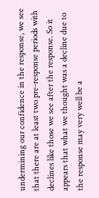undermining our confidence in the response, we see that there are at least two pre-response periods with declines like those we see after the response. So it appears that what we thought was a decline due to the response may very well be a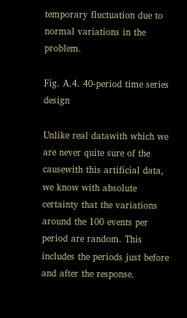temporary fluctuation due to normal variations in the problem.

Fig. A.4. 40-period time series design

Unlike real datawith which we are never quite sure of the causewith this artificial data, we know with absolute certainty that the variations around the 100 events per period are random. This includes the periods just before and after the response.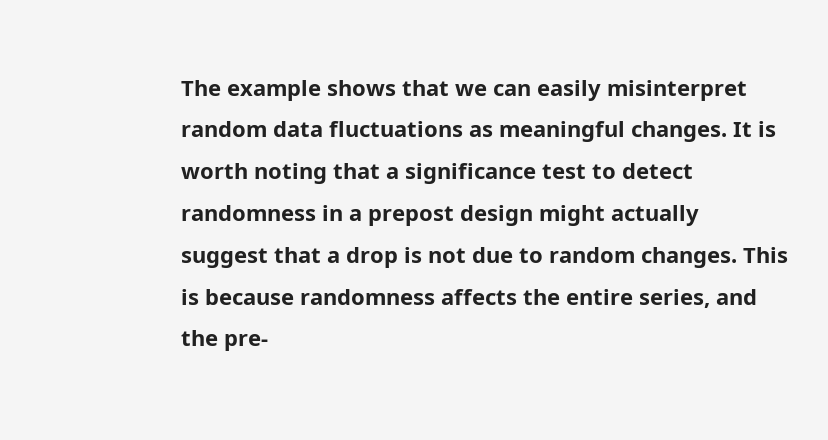The example shows that we can easily misinterpret random data fluctuations as meaningful changes. It is worth noting that a significance test to detect randomness in a prepost design might actually suggest that a drop is not due to random changes. This is because randomness affects the entire series, and the pre-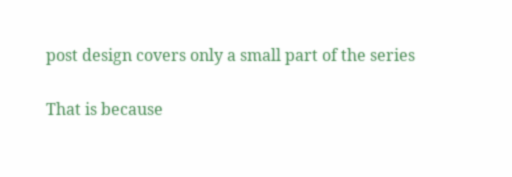post design covers only a small part of the series

That is because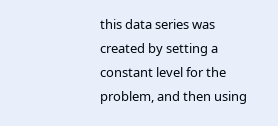this data series was created by setting a constant level for the problem, and then using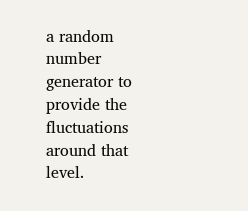a random number generator to provide the fluctuations around that level.